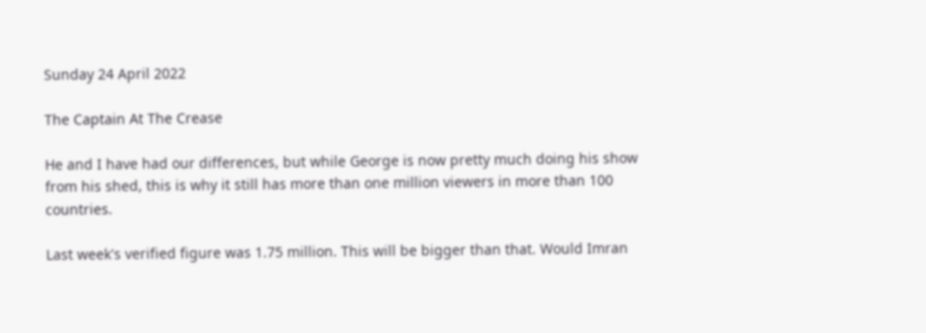Sunday 24 April 2022

The Captain At The Crease

He and I have had our differences, but while George is now pretty much doing his show from his shed, this is why it still has more than one million viewers in more than 100 countries.

Last week's verified figure was 1.75 million. This will be bigger than that. Would Imran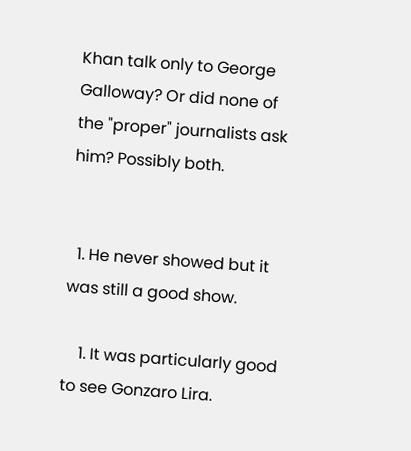Khan talk only to George Galloway? Or did none of the "proper" journalists ask him? Possibly both.


  1. He never showed but it was still a good show.

    1. It was particularly good to see Gonzaro Lira.